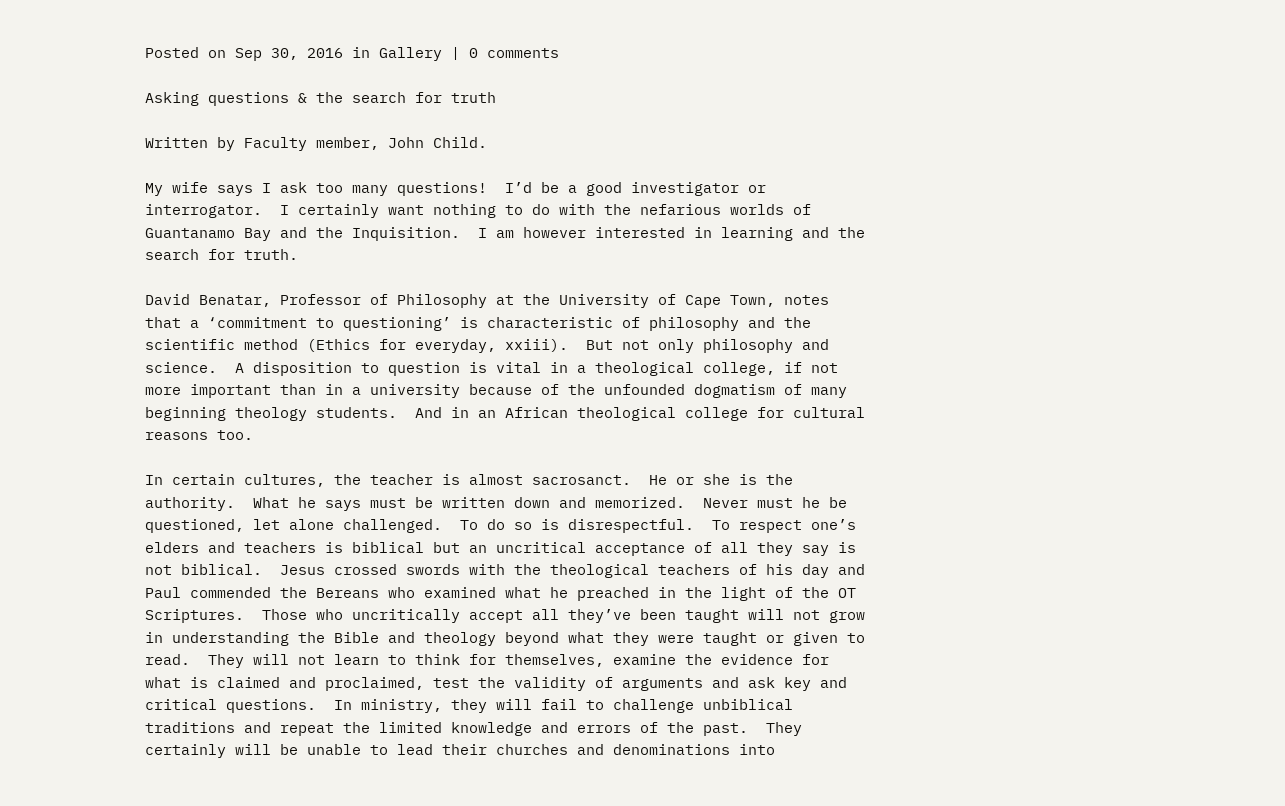Posted on Sep 30, 2016 in Gallery | 0 comments

Asking questions & the search for truth

Written by Faculty member, John Child.

My wife says I ask too many questions!  I’d be a good investigator or interrogator.  I certainly want nothing to do with the nefarious worlds of Guantanamo Bay and the Inquisition.  I am however interested in learning and the search for truth.

David Benatar, Professor of Philosophy at the University of Cape Town, notes that a ‘commitment to questioning’ is characteristic of philosophy and the scientific method (Ethics for everyday, xxiii).  But not only philosophy and science.  A disposition to question is vital in a theological college, if not more important than in a university because of the unfounded dogmatism of many beginning theology students.  And in an African theological college for cultural reasons too.

In certain cultures, the teacher is almost sacrosanct.  He or she is the authority.  What he says must be written down and memorized.  Never must he be questioned, let alone challenged.  To do so is disrespectful.  To respect one’s elders and teachers is biblical but an uncritical acceptance of all they say is not biblical.  Jesus crossed swords with the theological teachers of his day and Paul commended the Bereans who examined what he preached in the light of the OT Scriptures.  Those who uncritically accept all they’ve been taught will not grow in understanding the Bible and theology beyond what they were taught or given to read.  They will not learn to think for themselves, examine the evidence for what is claimed and proclaimed, test the validity of arguments and ask key and critical questions.  In ministry, they will fail to challenge unbiblical traditions and repeat the limited knowledge and errors of the past.  They certainly will be unable to lead their churches and denominations into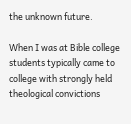the unknown future.

When I was at Bible college students typically came to college with strongly held theological convictions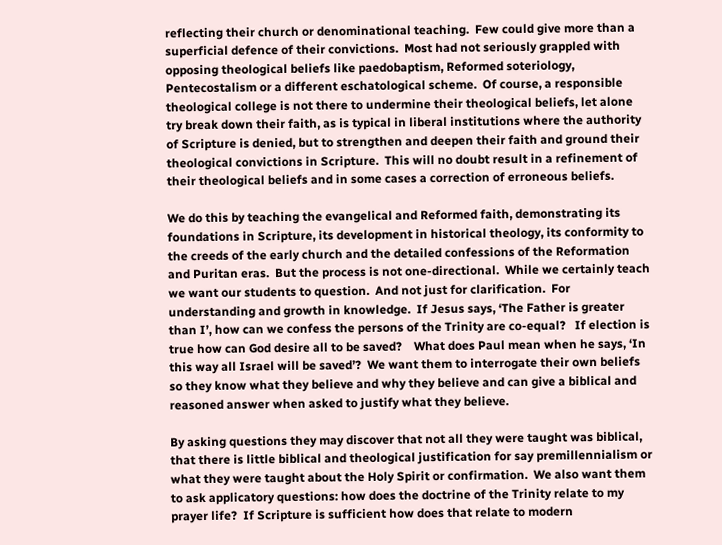reflecting their church or denominational teaching.  Few could give more than a superficial defence of their convictions.  Most had not seriously grappled with opposing theological beliefs like paedobaptism, Reformed soteriology, Pentecostalism or a different eschatological scheme.  Of course, a responsible theological college is not there to undermine their theological beliefs, let alone try break down their faith, as is typical in liberal institutions where the authority of Scripture is denied, but to strengthen and deepen their faith and ground their theological convictions in Scripture.  This will no doubt result in a refinement of their theological beliefs and in some cases a correction of erroneous beliefs.

We do this by teaching the evangelical and Reformed faith, demonstrating its foundations in Scripture, its development in historical theology, its conformity to the creeds of the early church and the detailed confessions of the Reformation and Puritan eras.  But the process is not one-directional.  While we certainly teach we want our students to question.  And not just for clarification.  For understanding and growth in knowledge.  If Jesus says, ‘The Father is greater than I’, how can we confess the persons of the Trinity are co-equal?   If election is true how can God desire all to be saved?    What does Paul mean when he says, ‘In this way all Israel will be saved’?  We want them to interrogate their own beliefs so they know what they believe and why they believe and can give a biblical and reasoned answer when asked to justify what they believe.

By asking questions they may discover that not all they were taught was biblical, that there is little biblical and theological justification for say premillennialism or what they were taught about the Holy Spirit or confirmation.  We also want them to ask applicatory questions: how does the doctrine of the Trinity relate to my prayer life?  If Scripture is sufficient how does that relate to modern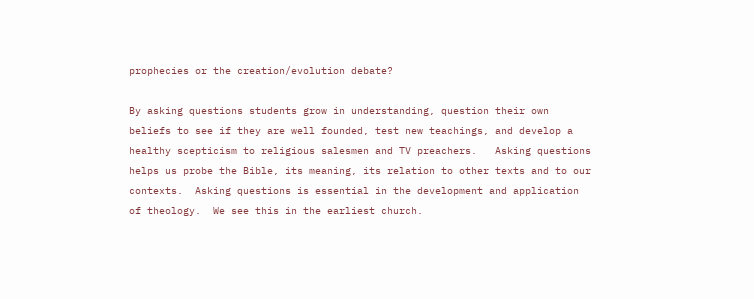prophecies or the creation/evolution debate?

By asking questions students grow in understanding, question their own beliefs to see if they are well founded, test new teachings, and develop a healthy scepticism to religious salesmen and TV preachers.   Asking questions helps us probe the Bible, its meaning, its relation to other texts and to our contexts.  Asking questions is essential in the development and application of theology.  We see this in the earliest church.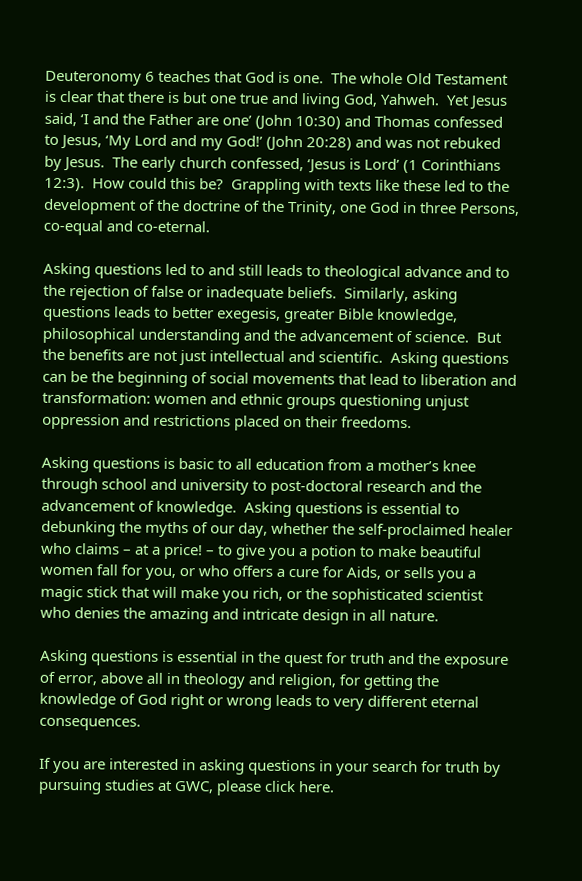Deuteronomy 6 teaches that God is one.  The whole Old Testament is clear that there is but one true and living God, Yahweh.  Yet Jesus said, ‘I and the Father are one’ (John 10:30) and Thomas confessed to Jesus, ‘My Lord and my God!’ (John 20:28) and was not rebuked by Jesus.  The early church confessed, ‘Jesus is Lord’ (1 Corinthians 12:3).  How could this be?  Grappling with texts like these led to the development of the doctrine of the Trinity, one God in three Persons, co-equal and co-eternal.

Asking questions led to and still leads to theological advance and to the rejection of false or inadequate beliefs.  Similarly, asking questions leads to better exegesis, greater Bible knowledge, philosophical understanding and the advancement of science.  But the benefits are not just intellectual and scientific.  Asking questions can be the beginning of social movements that lead to liberation and transformation: women and ethnic groups questioning unjust oppression and restrictions placed on their freedoms.

Asking questions is basic to all education from a mother’s knee through school and university to post-doctoral research and the advancement of knowledge.  Asking questions is essential to debunking the myths of our day, whether the self-proclaimed healer who claims – at a price! – to give you a potion to make beautiful women fall for you, or who offers a cure for Aids, or sells you a magic stick that will make you rich, or the sophisticated scientist who denies the amazing and intricate design in all nature.

Asking questions is essential in the quest for truth and the exposure of error, above all in theology and religion, for getting the knowledge of God right or wrong leads to very different eternal consequences.

If you are interested in asking questions in your search for truth by pursuing studies at GWC, please click here.